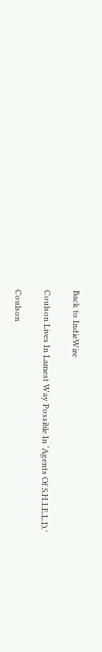Back to IndieWire

Coulson Lives In Lamest Way Possible In ‘Agents Of S.H.I.E.L.D.’

Coulson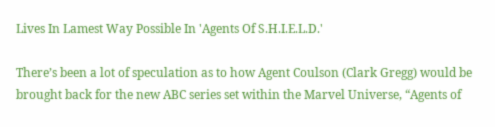Lives In Lamest Way Possible In 'Agents Of S.H.I.E.L.D.'

There’s been a lot of speculation as to how Agent Coulson (Clark Gregg) would be brought back for the new ABC series set within the Marvel Universe, “Agents of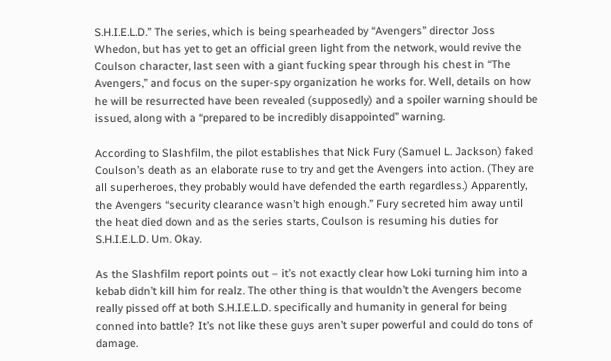S.H.I.E.L.D.” The series, which is being spearheaded by “Avengers” director Joss Whedon, but has yet to get an official green light from the network, would revive the Coulson character, last seen with a giant fucking spear through his chest in “The Avengers,” and focus on the super-spy organization he works for. Well, details on how he will be resurrected have been revealed (supposedly) and a spoiler warning should be issued, along with a “prepared to be incredibly disappointed” warning.

According to Slashfilm, the pilot establishes that Nick Fury (Samuel L. Jackson) faked Coulson’s death as an elaborate ruse to try and get the Avengers into action. (They are all superheroes, they probably would have defended the earth regardless.) Apparently, the Avengers “security clearance wasn’t high enough.” Fury secreted him away until the heat died down and as the series starts, Coulson is resuming his duties for S.H.I.E.L.D. Um. Okay.

As the Slashfilm report points out – it’s not exactly clear how Loki turning him into a kebab didn’t kill him for realz. The other thing is that wouldn’t the Avengers become really pissed off at both S.H.I.E.L.D. specifically and humanity in general for being conned into battle? It’s not like these guys aren’t super powerful and could do tons of damage.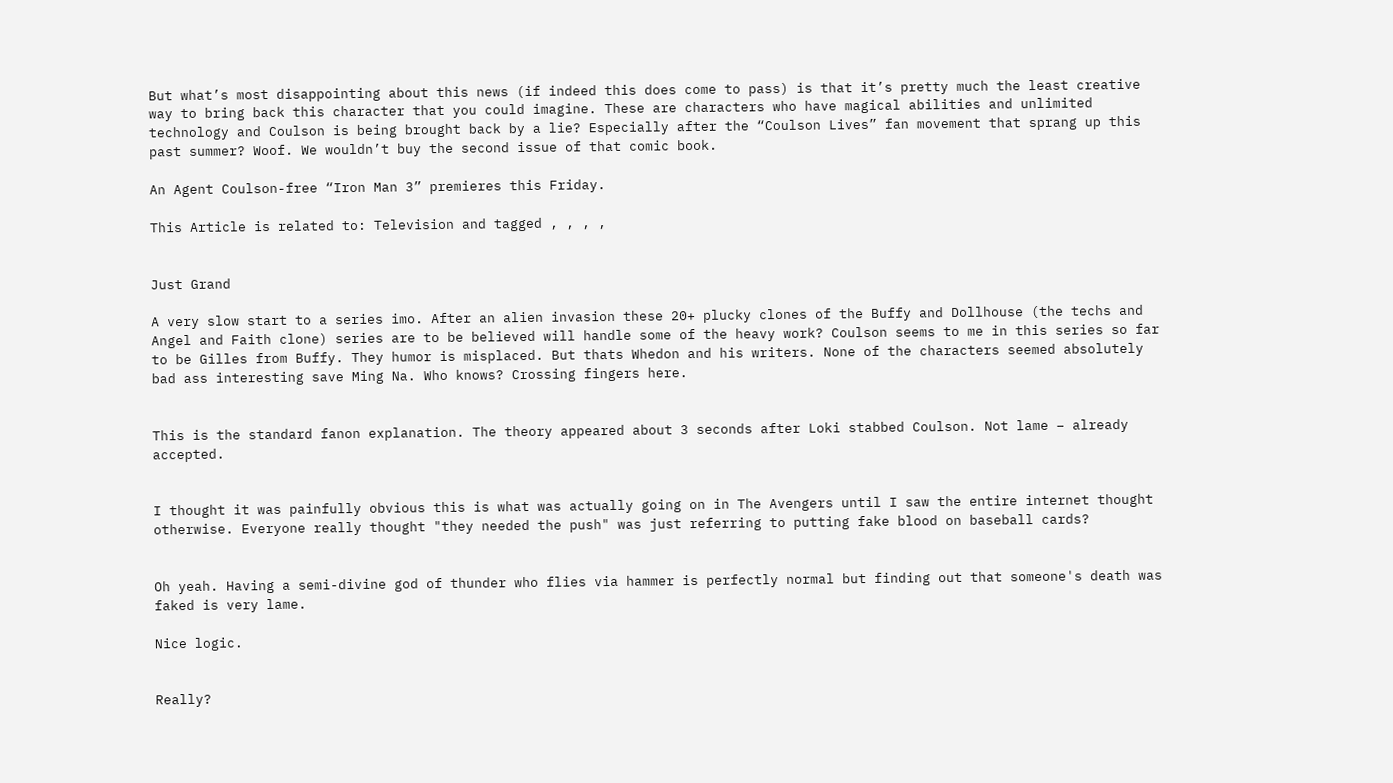But what’s most disappointing about this news (if indeed this does come to pass) is that it’s pretty much the least creative way to bring back this character that you could imagine. These are characters who have magical abilities and unlimited technology and Coulson is being brought back by a lie? Especially after the “Coulson Lives” fan movement that sprang up this past summer? Woof. We wouldn’t buy the second issue of that comic book.

An Agent Coulson-free “Iron Man 3” premieres this Friday.

This Article is related to: Television and tagged , , , ,


Just Grand

A very slow start to a series imo. After an alien invasion these 20+ plucky clones of the Buffy and Dollhouse (the techs and Angel and Faith clone) series are to be believed will handle some of the heavy work? Coulson seems to me in this series so far to be Gilles from Buffy. They humor is misplaced. But thats Whedon and his writers. None of the characters seemed absolutely bad ass interesting save Ming Na. Who knows? Crossing fingers here.


This is the standard fanon explanation. The theory appeared about 3 seconds after Loki stabbed Coulson. Not lame – already accepted.


I thought it was painfully obvious this is what was actually going on in The Avengers until I saw the entire internet thought otherwise. Everyone really thought "they needed the push" was just referring to putting fake blood on baseball cards?


Oh yeah. Having a semi-divine god of thunder who flies via hammer is perfectly normal but finding out that someone's death was faked is very lame.

Nice logic.


Really?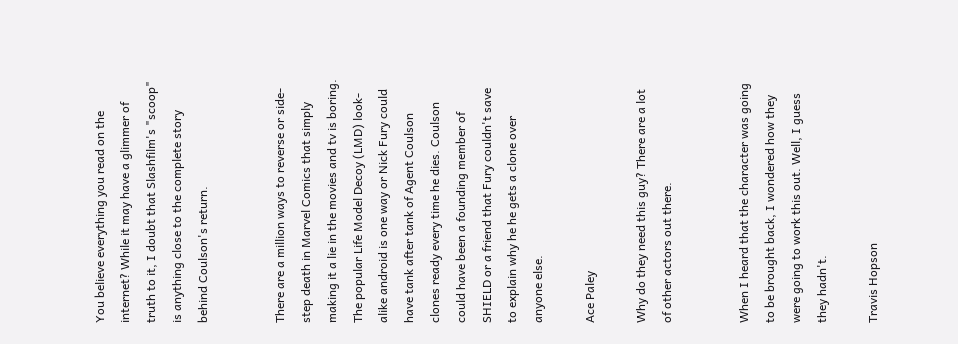You believe everything you read on the internet? While it may have a glimmer of truth to it, I doubt that Slashfilm's "scoop" is anything close to the complete story behind Coulson's return.


There are a million ways to reverse or side-step death in Marvel Comics that simply making it a lie in the movies and tv is boring. The popular Life Model Decoy (LMD) look-alike android is one way or Nick Fury could have tank after tank of Agent Coulson clones ready every time he dies. Coulson could have been a founding member of SHIELD or a friend that Fury couldn't save to explain why he he gets a clone over anyone else.

Ace Paley

Why do they need this guy? There are a lot of other actors out there.


When I heard that the character was going to be brought back, I wondered how they were going to work this out. Well, I guess they hadn't.

Travis Hopson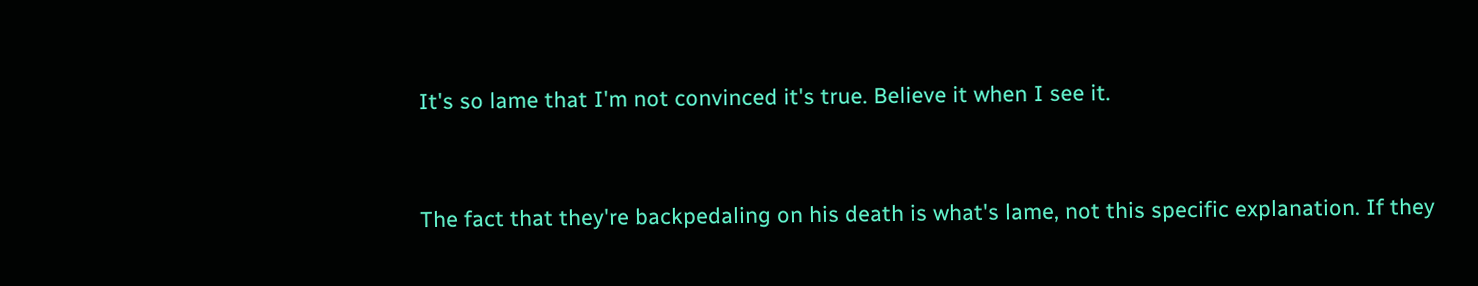It's so lame that I'm not convinced it's true. Believe it when I see it.


The fact that they're backpedaling on his death is what's lame, not this specific explanation. If they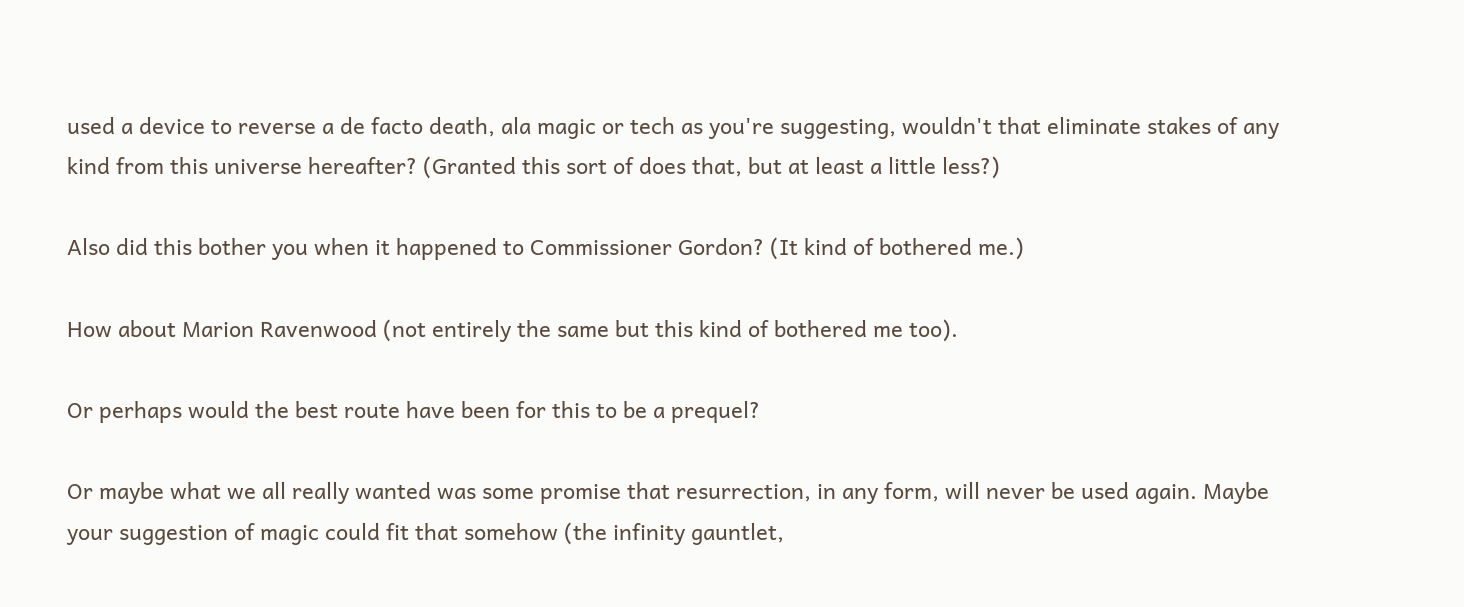used a device to reverse a de facto death, ala magic or tech as you're suggesting, wouldn't that eliminate stakes of any kind from this universe hereafter? (Granted this sort of does that, but at least a little less?)

Also did this bother you when it happened to Commissioner Gordon? (It kind of bothered me.)

How about Marion Ravenwood (not entirely the same but this kind of bothered me too).

Or perhaps would the best route have been for this to be a prequel?

Or maybe what we all really wanted was some promise that resurrection, in any form, will never be used again. Maybe your suggestion of magic could fit that somehow (the infinity gauntlet,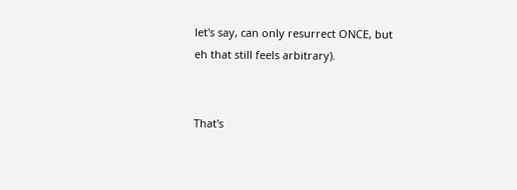let's say, can only resurrect ONCE, but eh that still feels arbitrary).


That's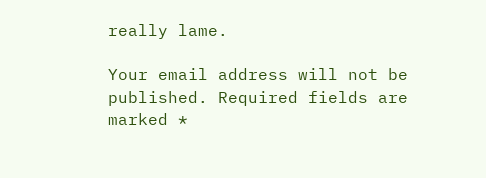really lame.

Your email address will not be published. Required fields are marked *